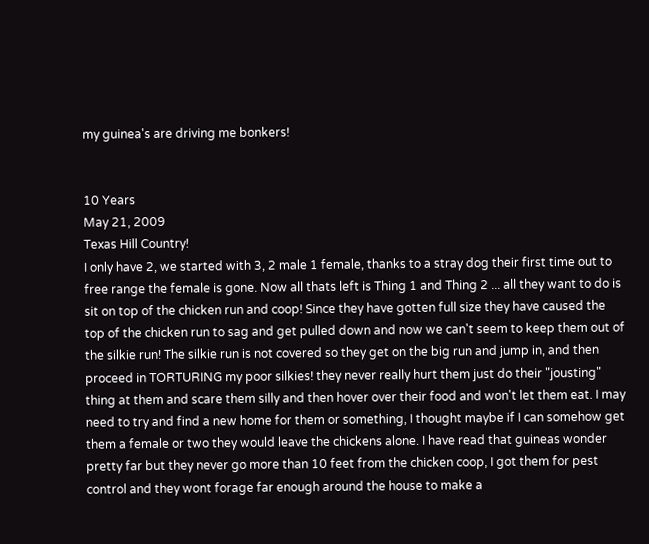my guinea's are driving me bonkers!


10 Years
May 21, 2009
Texas Hill Country!
I only have 2, we started with 3, 2 male 1 female, thanks to a stray dog their first time out to free range the female is gone. Now all thats left is Thing 1 and Thing 2 ... all they want to do is sit on top of the chicken run and coop! Since they have gotten full size they have caused the top of the chicken run to sag and get pulled down and now we can't seem to keep them out of the silkie run! The silkie run is not covered so they get on the big run and jump in, and then proceed in TORTURING my poor silkies! they never really hurt them just do their "jousting" thing at them and scare them silly and then hover over their food and won't let them eat. I may need to try and find a new home for them or something, I thought maybe if I can somehow get them a female or two they would leave the chickens alone. I have read that guineas wonder pretty far but they never go more than 10 feet from the chicken coop, I got them for pest control and they wont forage far enough around the house to make a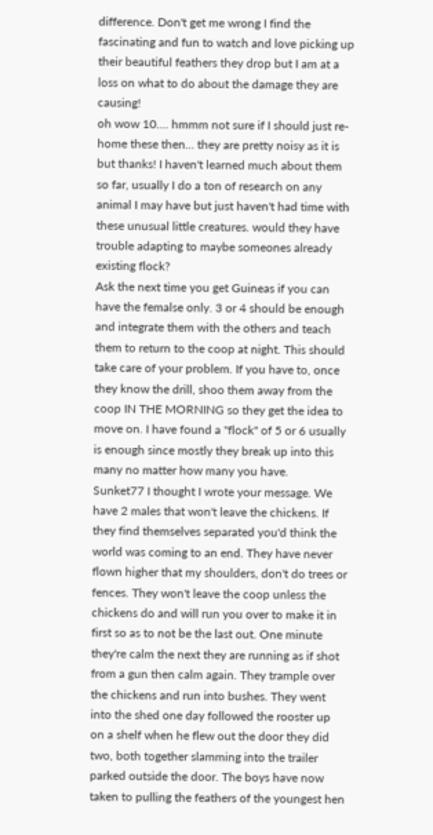difference. Don't get me wrong I find the fascinating and fun to watch and love picking up their beautiful feathers they drop but I am at a loss on what to do about the damage they are causing!
oh wow 10.... hmmm not sure if I should just re-home these then... they are pretty noisy as it is
but thanks! I haven't learned much about them so far, usually I do a ton of research on any animal I may have but just haven't had time with these unusual little creatures. would they have trouble adapting to maybe someones already existing flock?
Ask the next time you get Guineas if you can have the femalse only. 3 or 4 should be enough and integrate them with the others and teach them to return to the coop at night. This should take care of your problem. If you have to, once they know the drill, shoo them away from the coop IN THE MORNING so they get the idea to move on. I have found a "flock" of 5 or 6 usually is enough since mostly they break up into this many no matter how many you have.
Sunket77 I thought I wrote your message. We have 2 males that won't leave the chickens. If they find themselves separated you'd think the world was coming to an end. They have never flown higher that my shoulders, don't do trees or fences. They won't leave the coop unless the chickens do and will run you over to make it in first so as to not be the last out. One minute they're calm the next they are running as if shot from a gun then calm again. They trample over the chickens and run into bushes. They went into the shed one day followed the rooster up on a shelf when he flew out the door they did two, both together slamming into the trailer parked outside the door. The boys have now taken to pulling the feathers of the youngest hen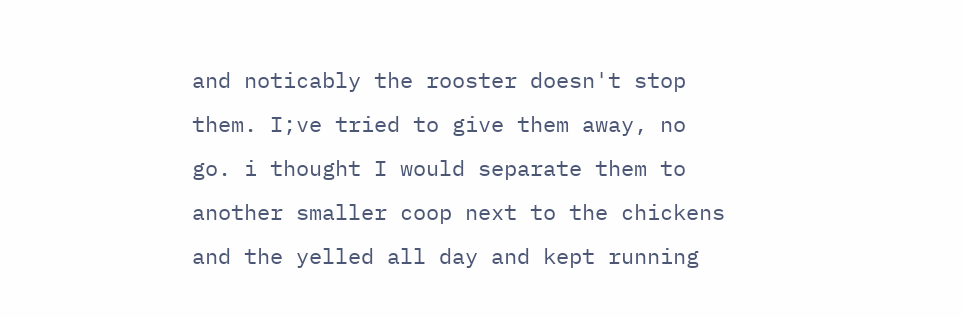and noticably the rooster doesn't stop them. I;ve tried to give them away, no go. i thought I would separate them to another smaller coop next to the chickens and the yelled all day and kept running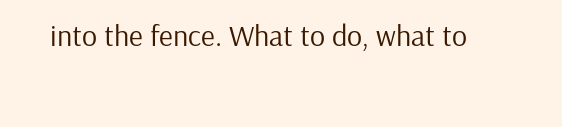into the fence. What to do, what to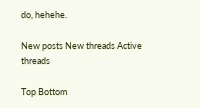do, hehehe.

New posts New threads Active threads

Top Bottom